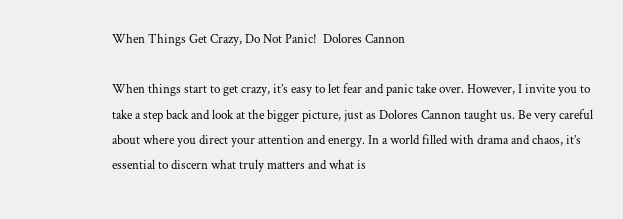When Things Get Crazy, Do Not Panic!  Dolores Cannon

When things start to get crazy, it’s easy to let fear and panic take over. However, I invite you to take a step back and look at the bigger picture, just as Dolores Cannon taught us. Be very careful about where you direct your attention and energy. In a world filled with drama and chaos, it’s essential to discern what truly matters and what is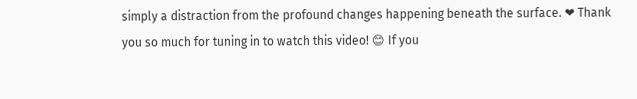simply a distraction from the profound changes happening beneath the surface. ❤ Thank you so much for tuning in to watch this video! 😊 If you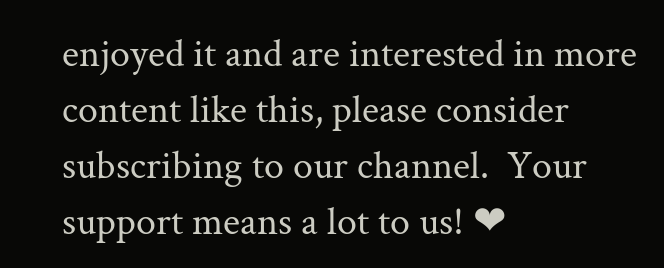enjoyed it and are interested in more content like this, please consider subscribing to our channel.  Your support means a lot to us! ❤